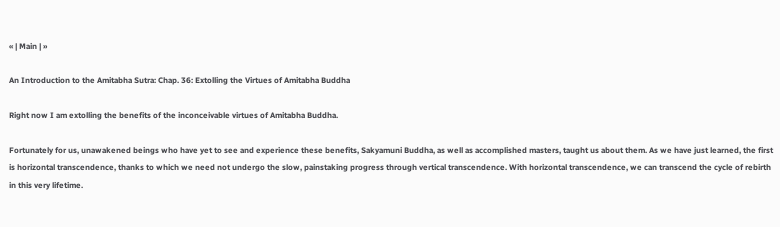« | Main | »

An Introduction to the Amitabha Sutra: Chap. 36: Extolling the Virtues of Amitabha Buddha

Right now I am extolling the benefits of the inconceivable virtues of Amitabha Buddha.

Fortunately for us, unawakened beings who have yet to see and experience these benefits, Sakyamuni Buddha, as well as accomplished masters, taught us about them. As we have just learned, the first is horizontal transcendence, thanks to which we need not undergo the slow, painstaking progress through vertical transcendence. With horizontal transcendence, we can transcend the cycle of rebirth in this very lifetime.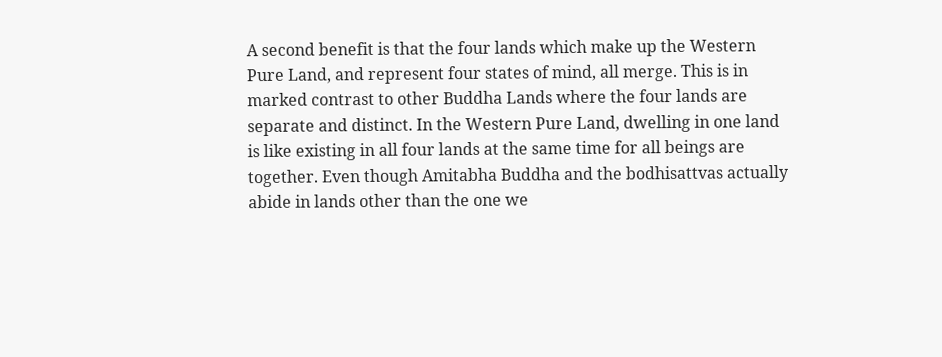A second benefit is that the four lands which make up the Western Pure Land, and represent four states of mind, all merge. This is in marked contrast to other Buddha Lands where the four lands are separate and distinct. In the Western Pure Land, dwelling in one land is like existing in all four lands at the same time for all beings are together. Even though Amitabha Buddha and the bodhisattvas actually abide in lands other than the one we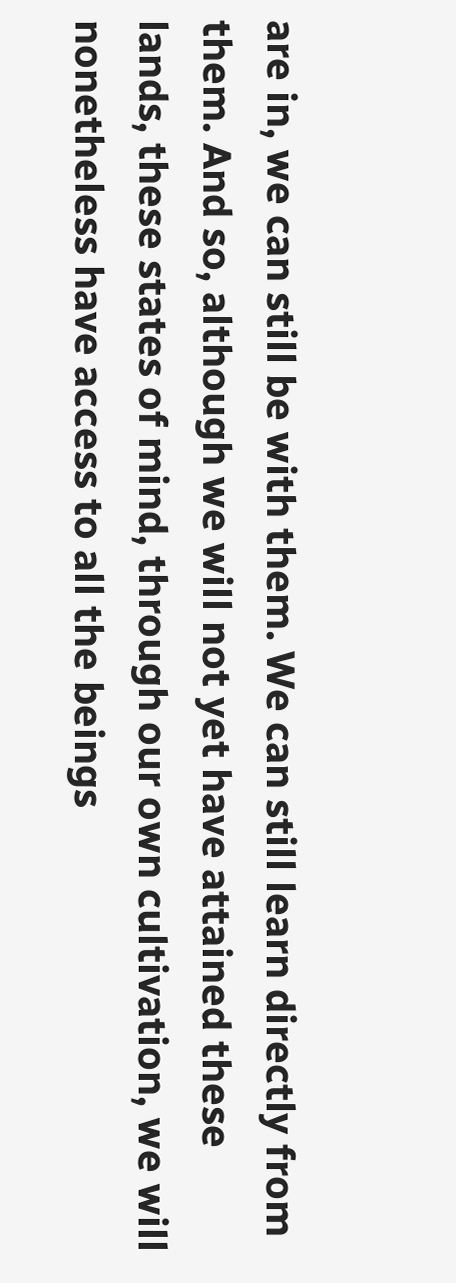are in, we can still be with them. We can still learn directly from them. And so, although we will not yet have attained these lands, these states of mind, through our own cultivation, we will nonetheless have access to all the beings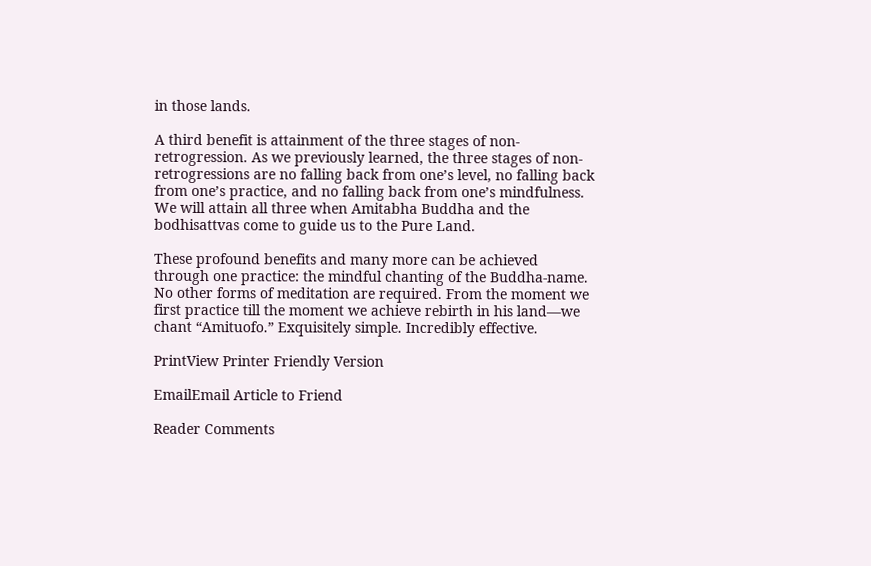in those lands.

A third benefit is attainment of the three stages of non-retrogression. As we previously learned, the three stages of non-retrogressions are no falling back from one’s level, no falling back from one’s practice, and no falling back from one’s mindfulness. We will attain all three when Amitabha Buddha and the bodhisattvas come to guide us to the Pure Land.

These profound benefits and many more can be achieved through one practice: the mindful chanting of the Buddha-name. No other forms of meditation are required. From the moment we first practice till the moment we achieve rebirth in his land—we chant “Amituofo.” Exquisitely simple. Incredibly effective.

PrintView Printer Friendly Version

EmailEmail Article to Friend

Reader Comments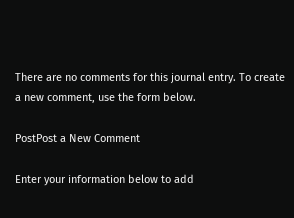There are no comments for this journal entry. To create a new comment, use the form below.

PostPost a New Comment

Enter your information below to add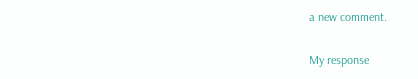a new comment.

My response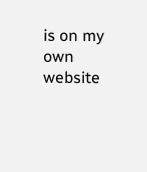is on my own website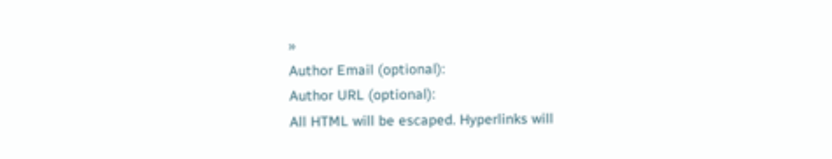»
Author Email (optional):
Author URL (optional):
All HTML will be escaped. Hyperlinks will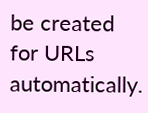be created for URLs automatically.